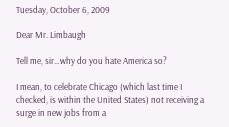Tuesday, October 6, 2009

Dear Mr. Limbaugh

Tell me, sir…why do you hate America so?

I mean, to celebrate Chicago (which last time I checked, is within the United States) not receiving a surge in new jobs from a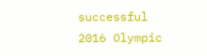successful 2016 Olympic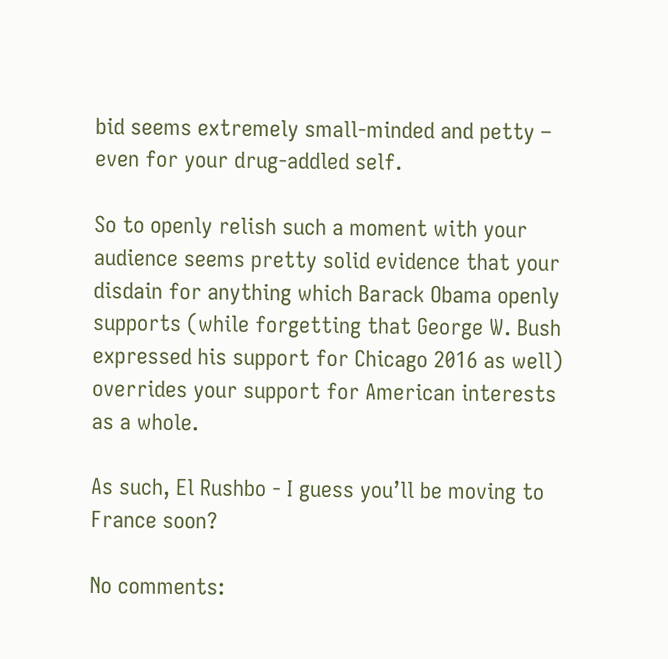bid seems extremely small-minded and petty – even for your drug-addled self.

So to openly relish such a moment with your audience seems pretty solid evidence that your disdain for anything which Barack Obama openly supports (while forgetting that George W. Bush expressed his support for Chicago 2016 as well) overrides your support for American interests as a whole.

As such, El Rushbo - I guess you’ll be moving to France soon?

No comments: